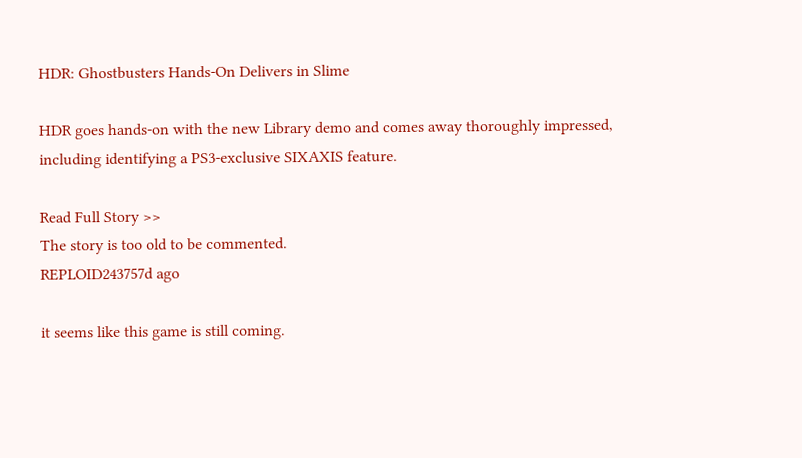HDR: Ghostbusters Hands-On Delivers in Slime

HDR goes hands-on with the new Library demo and comes away thoroughly impressed, including identifying a PS3-exclusive SIXAXIS feature.

Read Full Story >>
The story is too old to be commented.
REPLOID243757d ago

it seems like this game is still coming.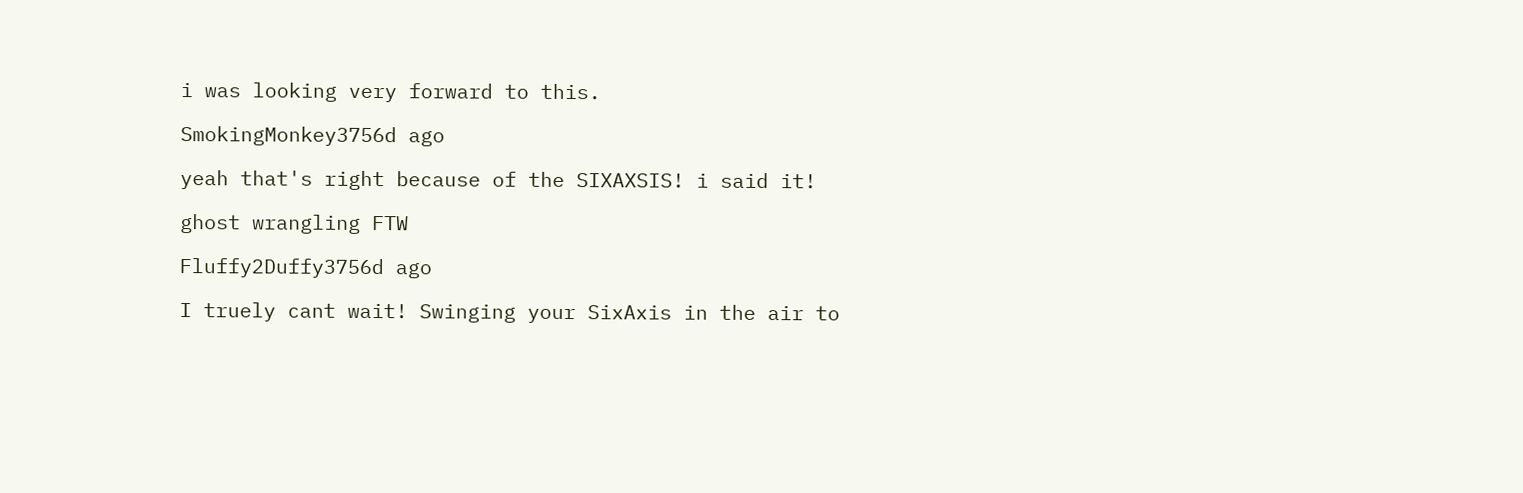i was looking very forward to this.

SmokingMonkey3756d ago

yeah that's right because of the SIXAXSIS! i said it!

ghost wrangling FTW

Fluffy2Duffy3756d ago

I truely cant wait! Swinging your SixAxis in the air to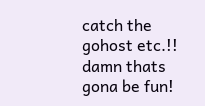catch the gohost etc.!! damn thats gona be fun!